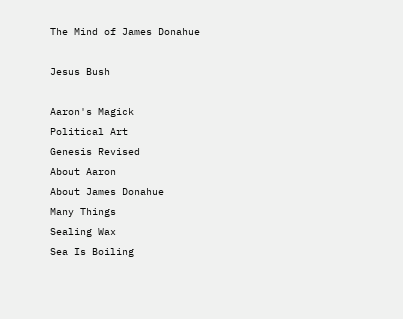The Mind of James Donahue

Jesus Bush

Aaron's Magick
Political Art
Genesis Revised
About Aaron
About James Donahue
Many Things
Sealing Wax
Sea Is Boiling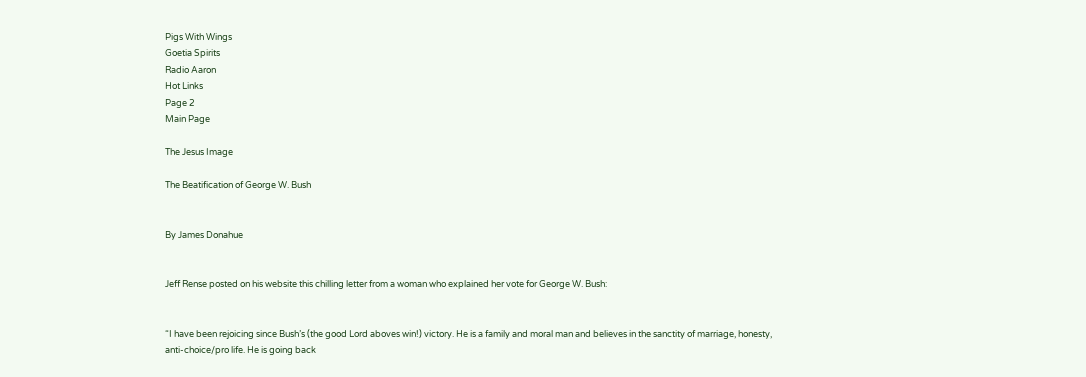Pigs With Wings
Goetia Spirits
Radio Aaron
Hot Links
Page 2
Main Page

The Jesus Image

The Beatification of George W. Bush


By James Donahue


Jeff Rense posted on his website this chilling letter from a woman who explained her vote for George W. Bush:


“I have been rejoicing since Bush’s (the good Lord aboves win!) victory. He is a family and moral man and believes in the sanctity of marriage, honesty, anti-choice/pro life. He is going back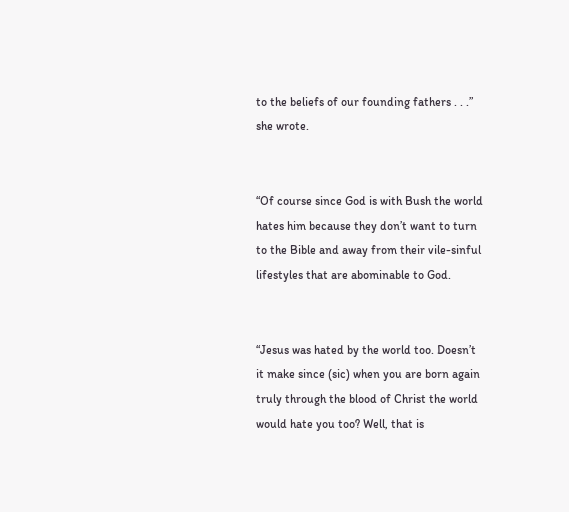to the beliefs of our founding fathers . . .” she wrote.


“Of course since God is with Bush the world hates him because they don’t want to turn to the Bible and away from their vile-sinful lifestyles that are abominable to God.


“Jesus was hated by the world too. Doesn’t it make since (sic) when you are born again truly through the blood of Christ the world would hate you too? Well, that is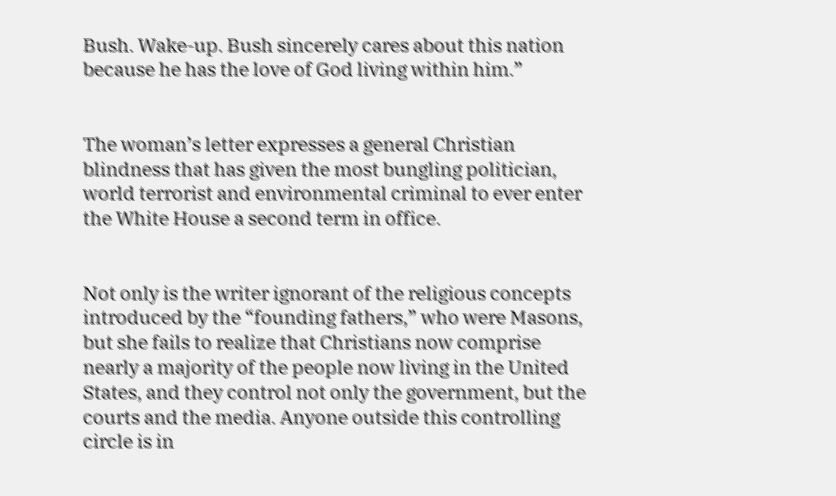Bush. Wake-up. Bush sincerely cares about this nation because he has the love of God living within him.”


The woman’s letter expresses a general Christian blindness that has given the most bungling politician, world terrorist and environmental criminal to ever enter the White House a second term in office.


Not only is the writer ignorant of the religious concepts introduced by the “founding fathers,” who were Masons, but she fails to realize that Christians now comprise nearly a majority of the people now living in the United States, and they control not only the government, but the courts and the media. Anyone outside this controlling circle is in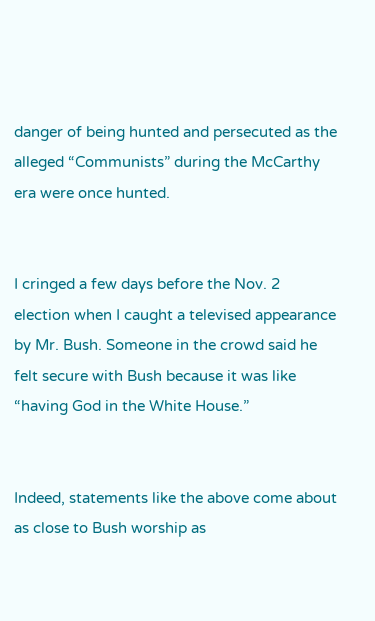danger of being hunted and persecuted as the alleged “Communists” during the McCarthy era were once hunted.


I cringed a few days before the Nov. 2 election when I caught a televised appearance by Mr. Bush. Someone in the crowd said he felt secure with Bush because it was like “having God in the White House.”


Indeed, statements like the above come about as close to Bush worship as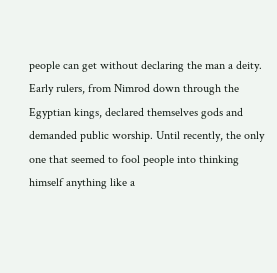people can get without declaring the man a deity. Early rulers, from Nimrod down through the Egyptian kings, declared themselves gods and demanded public worship. Until recently, the only one that seemed to fool people into thinking himself anything like a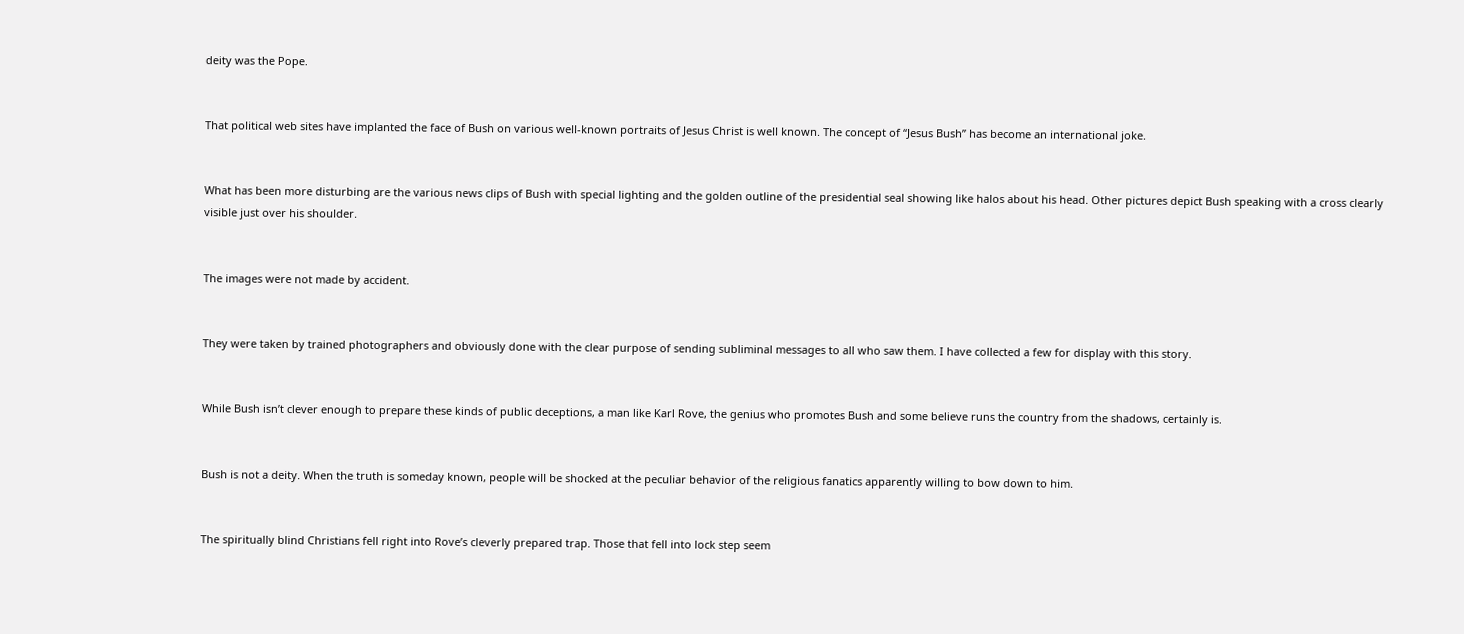deity was the Pope.


That political web sites have implanted the face of Bush on various well-known portraits of Jesus Christ is well known. The concept of “Jesus Bush” has become an international joke.


What has been more disturbing are the various news clips of Bush with special lighting and the golden outline of the presidential seal showing like halos about his head. Other pictures depict Bush speaking with a cross clearly visible just over his shoulder.


The images were not made by accident.


They were taken by trained photographers and obviously done with the clear purpose of sending subliminal messages to all who saw them. I have collected a few for display with this story.


While Bush isn’t clever enough to prepare these kinds of public deceptions, a man like Karl Rove, the genius who promotes Bush and some believe runs the country from the shadows, certainly is.


Bush is not a deity. When the truth is someday known, people will be shocked at the peculiar behavior of the religious fanatics apparently willing to bow down to him.


The spiritually blind Christians fell right into Rove’s cleverly prepared trap. Those that fell into lock step seem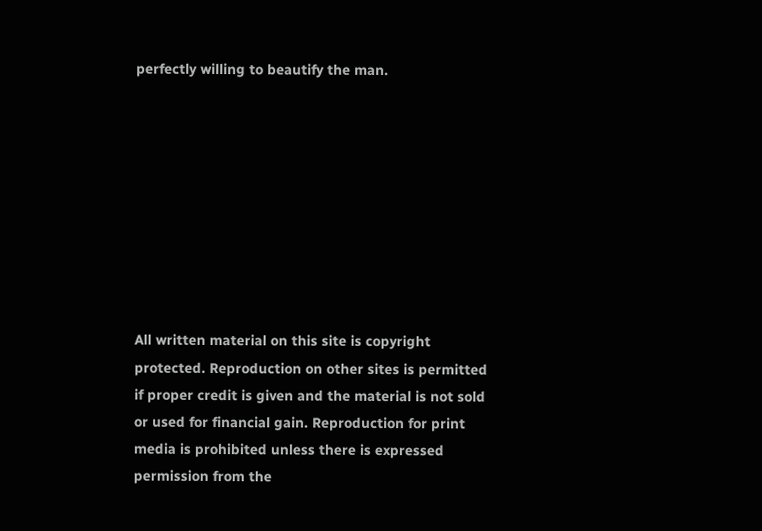perfectly willing to beautify the man.









All written material on this site is copyright protected. Reproduction on other sites is permitted if proper credit is given and the material is not sold or used for financial gain. Reproduction for print media is prohibited unless there is expressed permission from the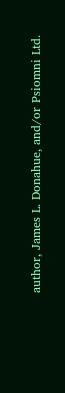author, James L. Donahue, and/or Psiomni Ltd.